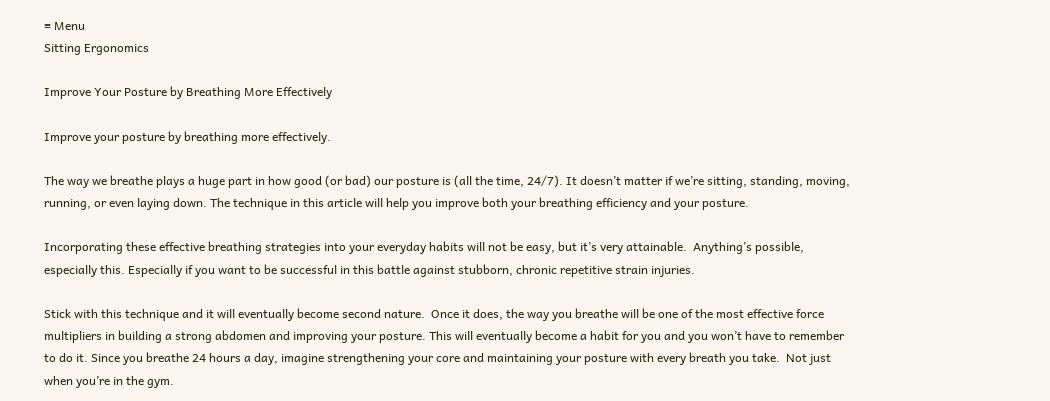≡ Menu
Sitting Ergonomics

Improve Your Posture by Breathing More Effectively

Improve your posture by breathing more effectively.

The way we breathe plays a huge part in how good (or bad) our posture is (all the time, 24/7). It doesn’t matter if we’re sitting, standing, moving, running, or even laying down. The technique in this article will help you improve both your breathing efficiency and your posture.

Incorporating these effective breathing strategies into your everyday habits will not be easy, but it’s very attainable.  Anything’s possible, especially this. Especially if you want to be successful in this battle against stubborn, chronic repetitive strain injuries.

Stick with this technique and it will eventually become second nature.  Once it does, the way you breathe will be one of the most effective force multipliers in building a strong abdomen and improving your posture. This will eventually become a habit for you and you won’t have to remember to do it. Since you breathe 24 hours a day, imagine strengthening your core and maintaining your posture with every breath you take.  Not just when you’re in the gym.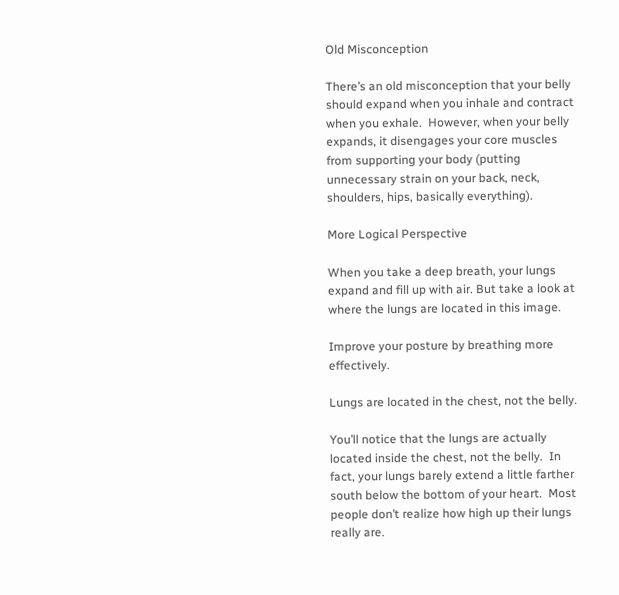Old Misconception

There’s an old misconception that your belly should expand when you inhale and contract when you exhale.  However, when your belly expands, it disengages your core muscles from supporting your body (putting unnecessary strain on your back, neck, shoulders, hips, basically everything).

More Logical Perspective

When you take a deep breath, your lungs expand and fill up with air. But take a look at where the lungs are located in this image.

Improve your posture by breathing more effectively.

Lungs are located in the chest, not the belly.

You’ll notice that the lungs are actually located inside the chest, not the belly.  In fact, your lungs barely extend a little farther south below the bottom of your heart.  Most people don’t realize how high up their lungs really are.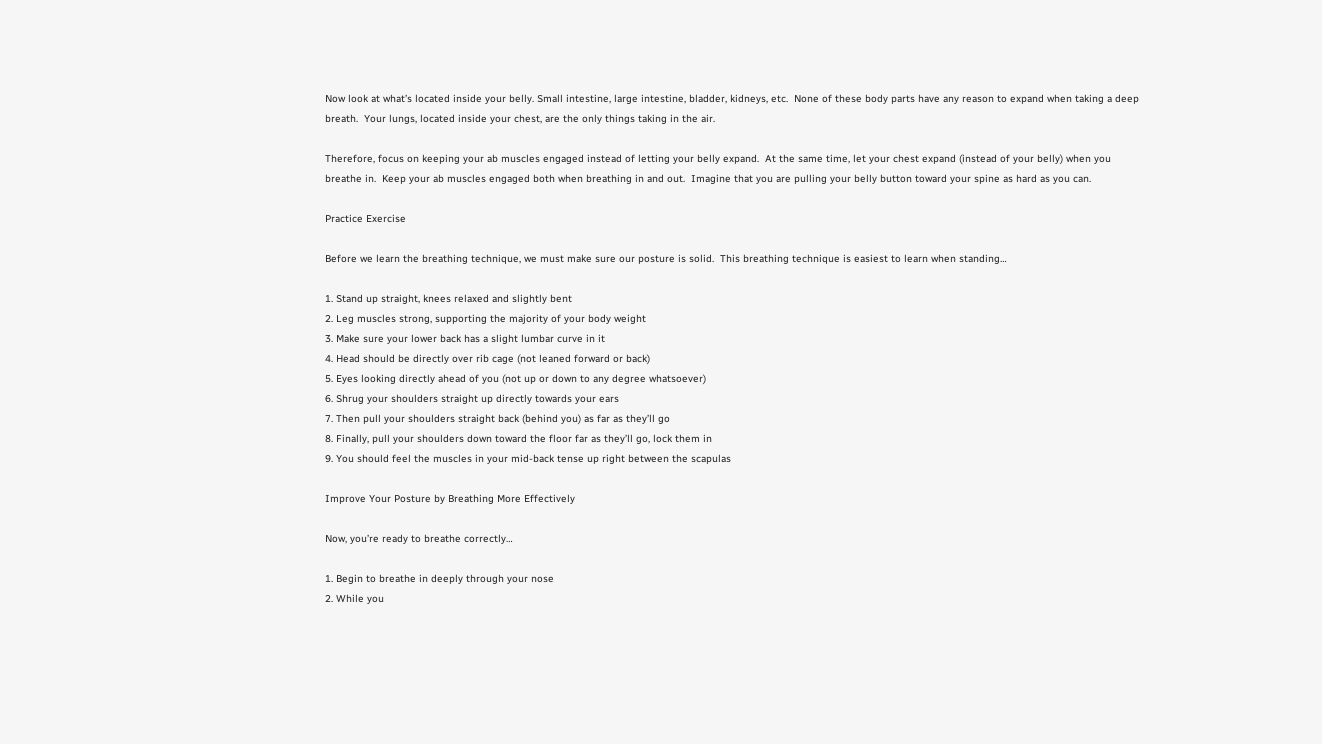Now look at what’s located inside your belly. Small intestine, large intestine, bladder, kidneys, etc.  None of these body parts have any reason to expand when taking a deep breath.  Your lungs, located inside your chest, are the only things taking in the air.

Therefore, focus on keeping your ab muscles engaged instead of letting your belly expand.  At the same time, let your chest expand (instead of your belly) when you breathe in.  Keep your ab muscles engaged both when breathing in and out.  Imagine that you are pulling your belly button toward your spine as hard as you can.

Practice Exercise

Before we learn the breathing technique, we must make sure our posture is solid.  This breathing technique is easiest to learn when standing…

1. Stand up straight, knees relaxed and slightly bent
2. Leg muscles strong, supporting the majority of your body weight
3. Make sure your lower back has a slight lumbar curve in it
4. Head should be directly over rib cage (not leaned forward or back)
5. Eyes looking directly ahead of you (not up or down to any degree whatsoever)
6. Shrug your shoulders straight up directly towards your ears
7. Then pull your shoulders straight back (behind you) as far as they’ll go
8. Finally, pull your shoulders down toward the floor far as they’ll go, lock them in
9. You should feel the muscles in your mid-back tense up right between the scapulas

Improve Your Posture by Breathing More Effectively

Now, you’re ready to breathe correctly…

1. Begin to breathe in deeply through your nose
2. While you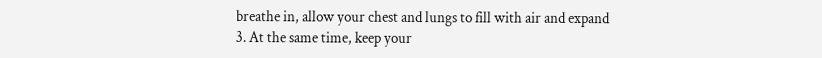breathe in, allow your chest and lungs to fill with air and expand
3. At the same time, keep your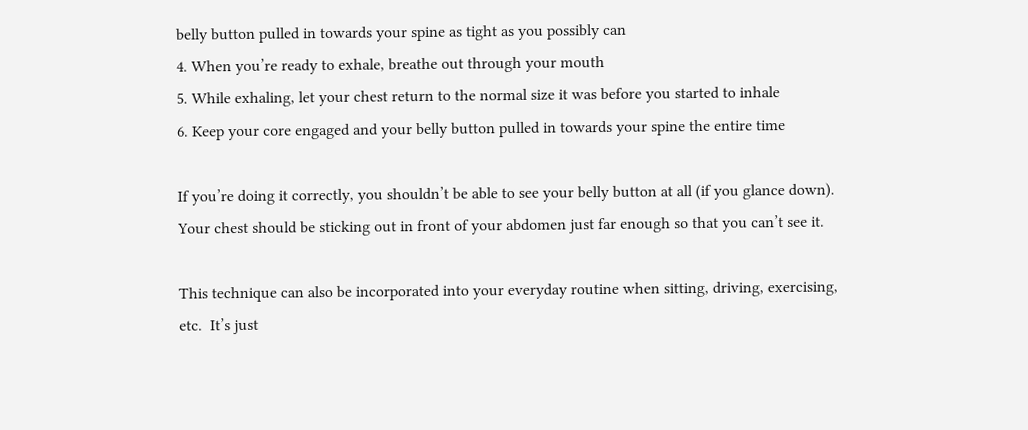belly button pulled in towards your spine as tight as you possibly can
4. When you’re ready to exhale, breathe out through your mouth
5. While exhaling, let your chest return to the normal size it was before you started to inhale
6. Keep your core engaged and your belly button pulled in towards your spine the entire time

If you’re doing it correctly, you shouldn’t be able to see your belly button at all (if you glance down).  Your chest should be sticking out in front of your abdomen just far enough so that you can’t see it.

This technique can also be incorporated into your everyday routine when sitting, driving, exercising, etc.  It’s just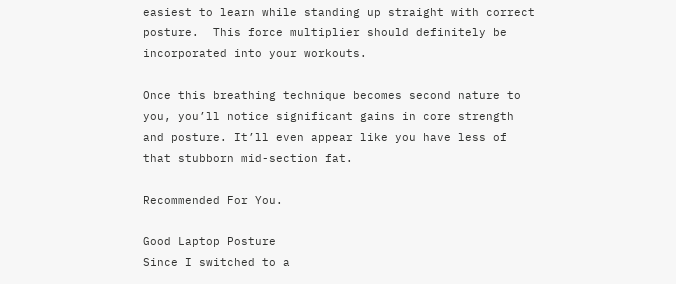easiest to learn while standing up straight with correct posture.  This force multiplier should definitely be incorporated into your workouts.

Once this breathing technique becomes second nature to you, you’ll notice significant gains in core strength and posture. It’ll even appear like you have less of that stubborn mid-section fat.

Recommended For You.

Good Laptop Posture
Since I switched to a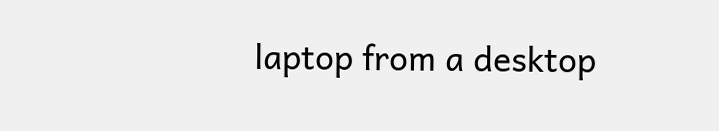laptop from a desktop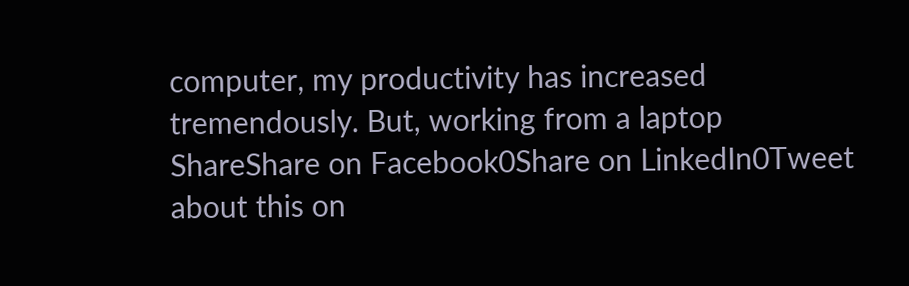computer, my productivity has increased tremendously. But, working from a laptop
ShareShare on Facebook0Share on LinkedIn0Tweet about this on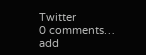Twitter
0 comments… add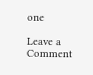one

Leave a Comment